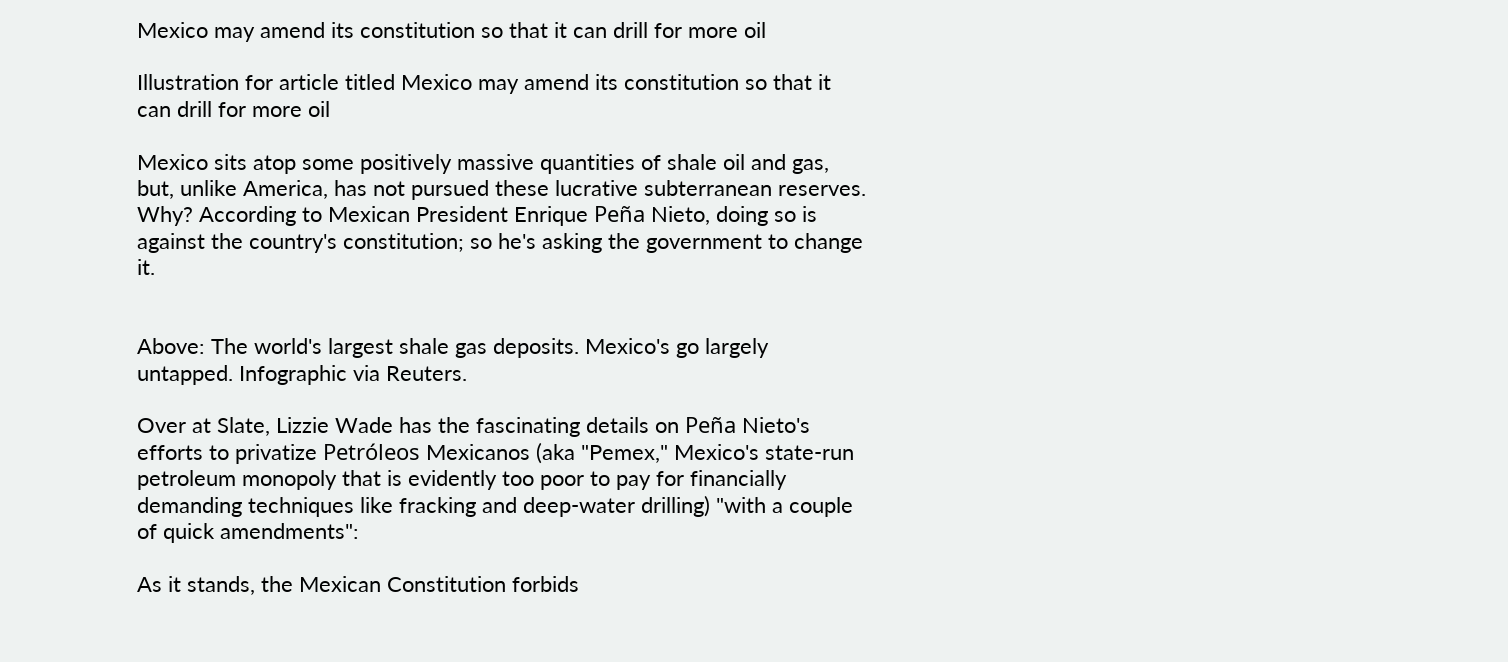Mexico may amend its constitution so that it can drill for more oil

Illustration for article titled Mexico may amend its constitution so that it can drill for more oil

Mexico sits atop some positively massive quantities of shale oil and gas, but, unlike America, has not pursued these lucrative subterranean reserves. Why? According to Mexican President Enrique Peña Nieto, doing so is against the country's constitution; so he's asking the government to change it.


Above: The world's largest shale gas deposits. Mexico's go largely untapped. Infographic via Reuters.

Over at Slate, Lizzie Wade has the fascinating details on Peña Nieto's efforts to privatize Petróleos Mexicanos (aka "Pemex," Mexico's state-run petroleum monopoly that is evidently too poor to pay for financially demanding techniques like fracking and deep-water drilling) "with a couple of quick amendments":

As it stands, the Mexican Constitution forbids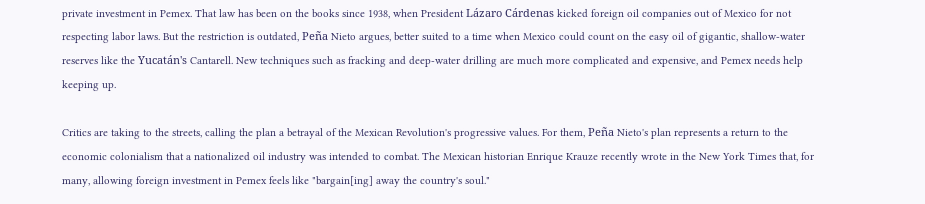private investment in Pemex. That law has been on the books since 1938, when President Lázaro Cárdenas kicked foreign oil companies out of Mexico for not respecting labor laws. But the restriction is outdated, Peña Nieto argues, better suited to a time when Mexico could count on the easy oil of gigantic, shallow-water reserves like the Yucatán's Cantarell. New techniques such as fracking and deep-water drilling are much more complicated and expensive, and Pemex needs help keeping up.

Critics are taking to the streets, calling the plan a betrayal of the Mexican Revolution's progressive values. For them, Peña Nieto's plan represents a return to the economic colonialism that a nationalized oil industry was intended to combat. The Mexican historian Enrique Krauze recently wrote in the New York Times that, for many, allowing foreign investment in Pemex feels like "bargain[ing] away the country's soul."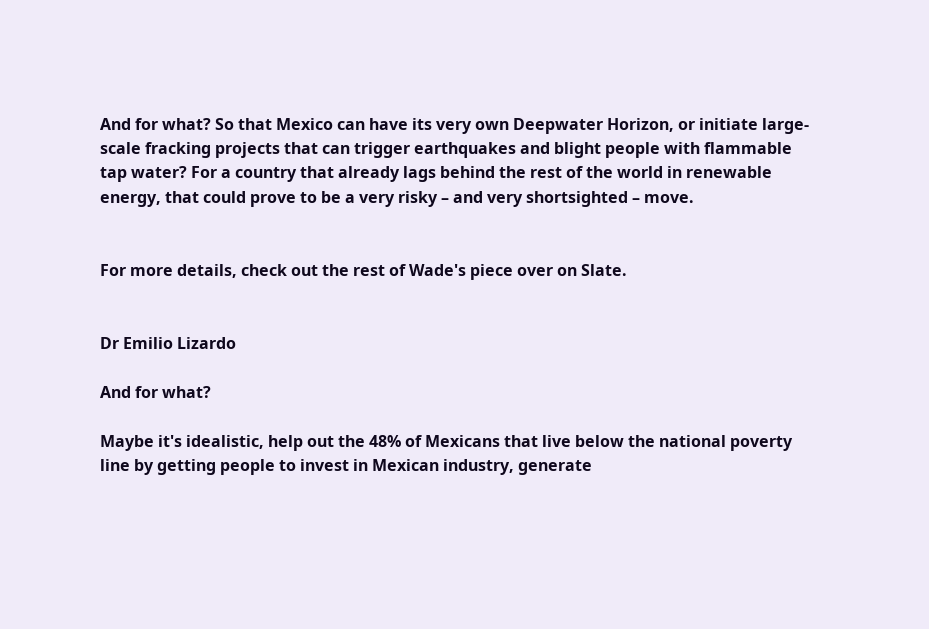And for what? So that Mexico can have its very own Deepwater Horizon, or initiate large-scale fracking projects that can trigger earthquakes and blight people with flammable tap water? For a country that already lags behind the rest of the world in renewable energy, that could prove to be a very risky – and very shortsighted – move.


For more details, check out the rest of Wade's piece over on Slate.


Dr Emilio Lizardo

And for what?

Maybe it's idealistic, help out the 48% of Mexicans that live below the national poverty line by getting people to invest in Mexican industry, generate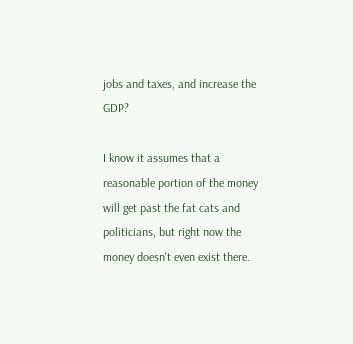jobs and taxes, and increase the GDP?

I know it assumes that a reasonable portion of the money will get past the fat cats and politicians, but right now the money doesn't even exist there.